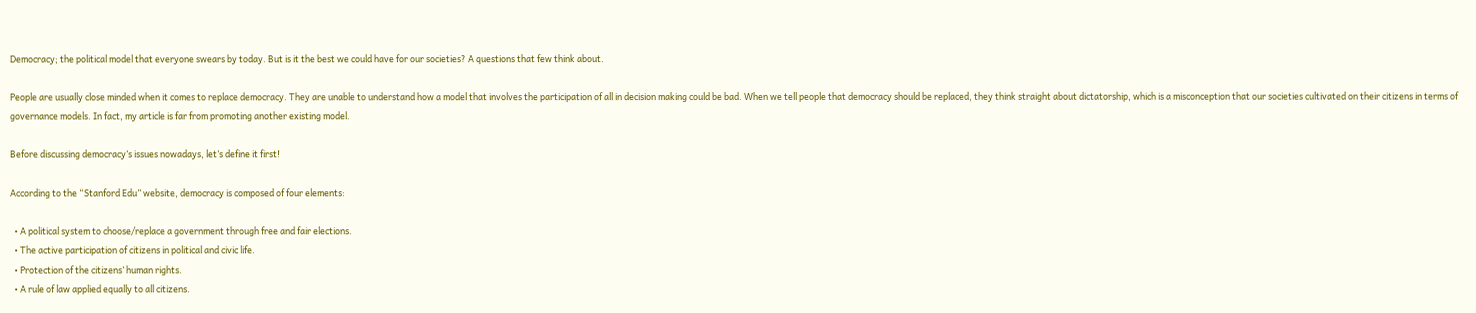Democracy; the political model that everyone swears by today. But is it the best we could have for our societies? A questions that few think about.

People are usually close minded when it comes to replace democracy. They are unable to understand how a model that involves the participation of all in decision making could be bad. When we tell people that democracy should be replaced, they think straight about dictatorship, which is a misconception that our societies cultivated on their citizens in terms of governance models. In fact, my article is far from promoting another existing model.

Before discussing democracy’s issues nowadays, let’s define it first!

According to the “Stanford Edu” website, democracy is composed of four elements:

  • A political system to choose/replace a government through free and fair elections.
  • The active participation of citizens in political and civic life.
  • Protection of the citizens’ human rights.
  • A rule of law applied equally to all citizens.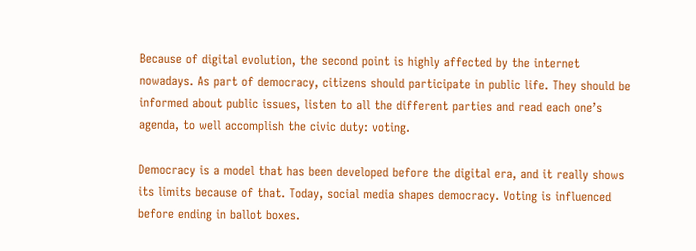Because of digital evolution, the second point is highly affected by the internet nowadays. As part of democracy, citizens should participate in public life. They should be informed about public issues, listen to all the different parties and read each one’s agenda, to well accomplish the civic duty: voting.

Democracy is a model that has been developed before the digital era, and it really shows its limits because of that. Today, social media shapes democracy. Voting is influenced before ending in ballot boxes.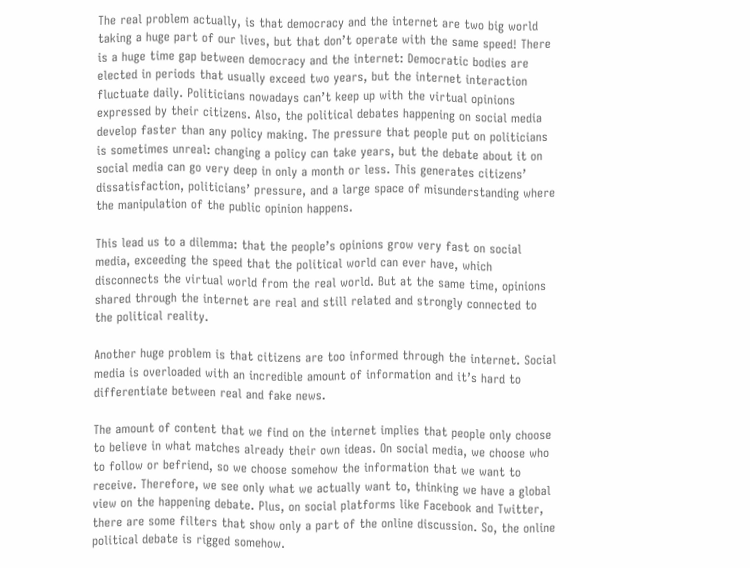The real problem actually, is that democracy and the internet are two big world taking a huge part of our lives, but that don’t operate with the same speed! There is a huge time gap between democracy and the internet: Democratic bodies are elected in periods that usually exceed two years, but the internet interaction fluctuate daily. Politicians nowadays can’t keep up with the virtual opinions expressed by their citizens. Also, the political debates happening on social media develop faster than any policy making. The pressure that people put on politicians is sometimes unreal: changing a policy can take years, but the debate about it on social media can go very deep in only a month or less. This generates citizens’ dissatisfaction, politicians’ pressure, and a large space of misunderstanding where the manipulation of the public opinion happens.

This lead us to a dilemma: that the people’s opinions grow very fast on social media, exceeding the speed that the political world can ever have, which disconnects the virtual world from the real world. But at the same time, opinions shared through the internet are real and still related and strongly connected to the political reality.

Another huge problem is that citizens are too informed through the internet. Social media is overloaded with an incredible amount of information and it’s hard to differentiate between real and fake news.

The amount of content that we find on the internet implies that people only choose to believe in what matches already their own ideas. On social media, we choose who to follow or befriend, so we choose somehow the information that we want to receive. Therefore, we see only what we actually want to, thinking we have a global view on the happening debate. Plus, on social platforms like Facebook and Twitter, there are some filters that show only a part of the online discussion. So, the online political debate is rigged somehow.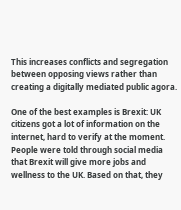This increases conflicts and segregation between opposing views rather than creating a digitally mediated public agora.

One of the best examples is Brexit: UK citizens got a lot of information on the internet, hard to verify at the moment. People were told through social media that Brexit will give more jobs and wellness to the UK. Based on that, they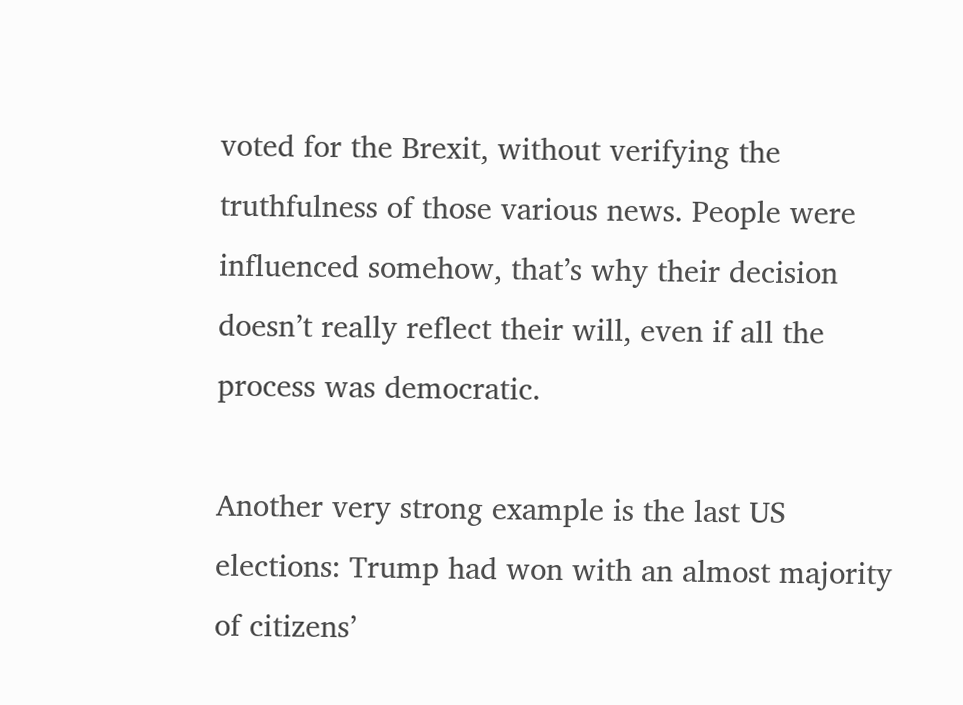voted for the Brexit, without verifying the truthfulness of those various news. People were influenced somehow, that’s why their decision doesn’t really reflect their will, even if all the process was democratic.

Another very strong example is the last US elections: Trump had won with an almost majority of citizens’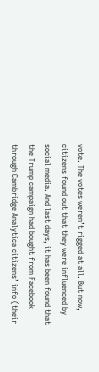vote. The votes weren’t rigged at all. But now, citizens found out that they were influenced by social media. And last days, it has been found that the Trump campaign had bought from Facebook through Cambridge Analytica citizens’ info (their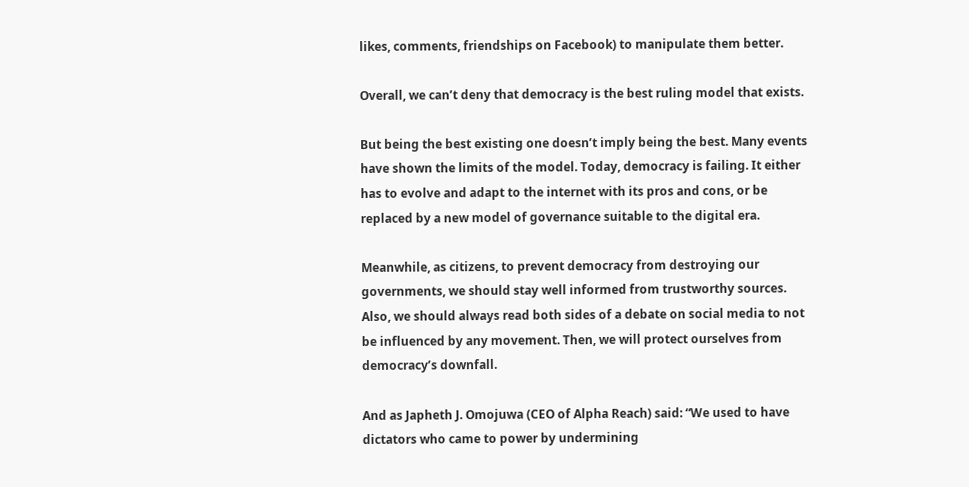likes, comments, friendships on Facebook) to manipulate them better.

Overall, we can’t deny that democracy is the best ruling model that exists.

But being the best existing one doesn’t imply being the best. Many events have shown the limits of the model. Today, democracy is failing. It either has to evolve and adapt to the internet with its pros and cons, or be replaced by a new model of governance suitable to the digital era.

Meanwhile, as citizens, to prevent democracy from destroying our governments, we should stay well informed from trustworthy sources. Also, we should always read both sides of a debate on social media to not be influenced by any movement. Then, we will protect ourselves from democracy’s downfall.

And as Japheth J. Omojuwa (CEO of Alpha Reach) said: “We used to have dictators who came to power by undermining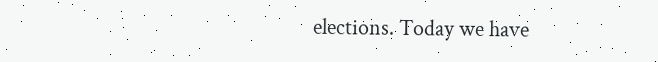elections. Today we have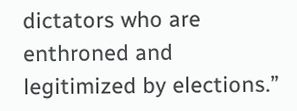dictators who are enthroned and legitimized by elections.”